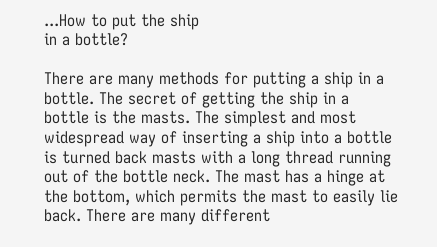...How to put the ship
in a bottle?

There are many methods for putting a ship in a bottle. The secret of getting the ship in a bottle is the masts. The simplest and most widespread way of inserting a ship into a bottle is turned back masts with a long thread running out of the bottle neck. The mast has a hinge at the bottom, which permits the mast to easily lie back. There are many different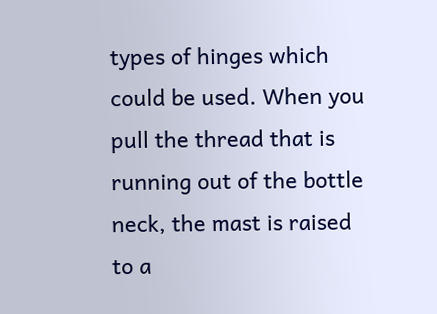types of hinges which could be used. When you pull the thread that is running out of the bottle neck, the mast is raised to a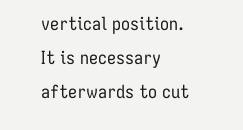vertical position. It is necessary afterwards to cut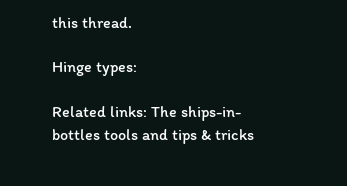this thread.

Hinge types:

Related links: The ships-in-bottles tools and tips & tricks